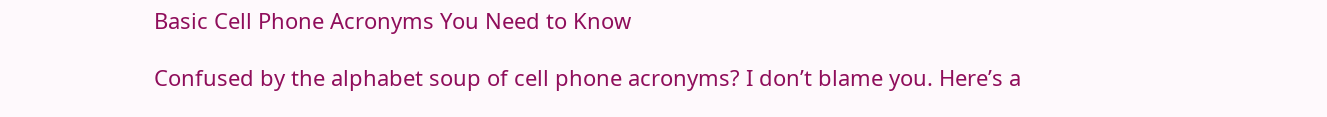Basic Cell Phone Acronyms You Need to Know

Confused by the alphabet soup of cell phone acronyms? I don’t blame you. Here’s a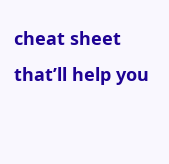cheat sheet that’ll help you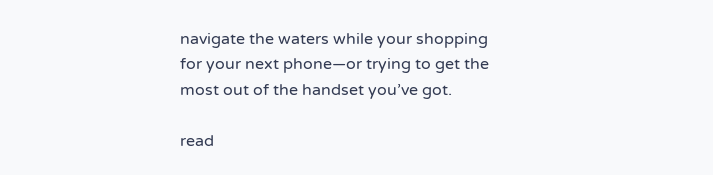navigate the waters while your shopping for your next phone—or trying to get the most out of the handset you’ve got.

read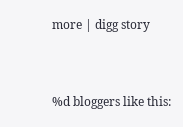more | digg story


%d bloggers like this: